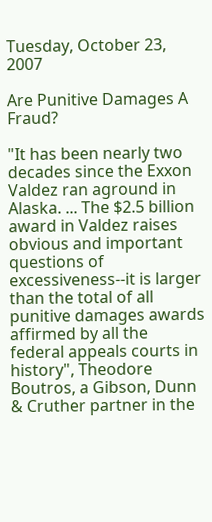Tuesday, October 23, 2007

Are Punitive Damages A Fraud?

"It has been nearly two decades since the Exxon Valdez ran aground in Alaska. ... The $2.5 billion award in Valdez raises obvious and important questions of excessiveness--it is larger than the total of all punitive damages awards affirmed by all the federal appeals courts in history", Theodore Boutros, a Gibson, Dunn & Cruther partner in the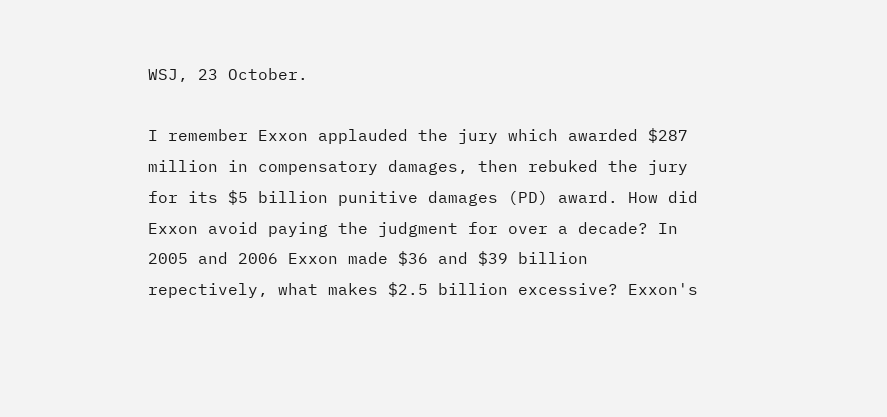WSJ, 23 October.

I remember Exxon applauded the jury which awarded $287 million in compensatory damages, then rebuked the jury for its $5 billion punitive damages (PD) award. How did Exxon avoid paying the judgment for over a decade? In 2005 and 2006 Exxon made $36 and $39 billion repectively, what makes $2.5 billion excessive? Exxon's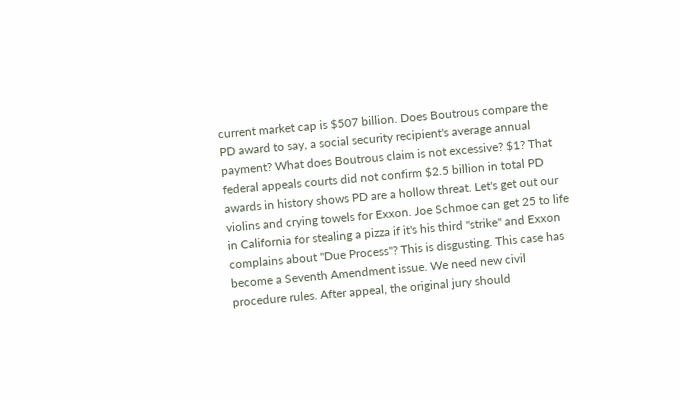current market cap is $507 billion. Does Boutrous compare the PD award to say, a social security recipient's average annual payment? What does Boutrous claim is not excessive? $1? That federal appeals courts did not confirm $2.5 billion in total PD awards in history shows PD are a hollow threat. Let's get out our violins and crying towels for Exxon. Joe Schmoe can get 25 to life in California for stealing a pizza if it's his third "strike" and Exxon complains about "Due Process"? This is disgusting. This case has become a Seventh Amendment issue. We need new civil procedure rules. After appeal, the original jury should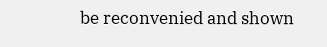be reconvenied and shown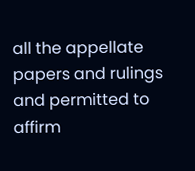all the appellate papers and rulings and permitted to affirm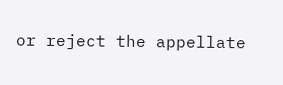or reject the appellate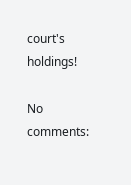court's holdings!

No comments: